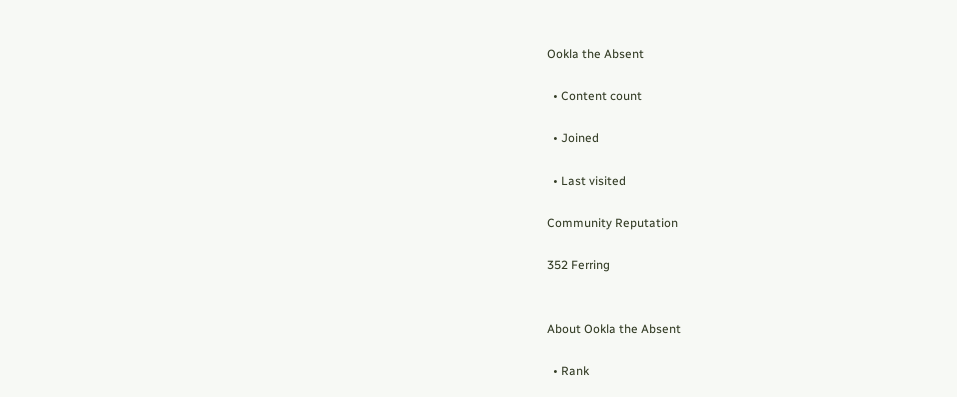Ookla the Absent

  • Content count

  • Joined

  • Last visited

Community Reputation

352 Ferring


About Ookla the Absent

  • Rank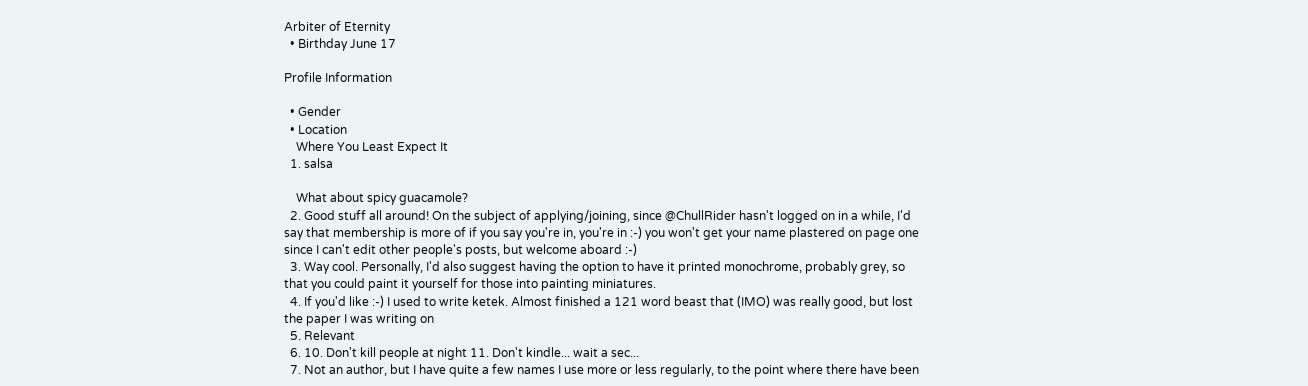Arbiter of Eternity
  • Birthday June 17

Profile Information

  • Gender
  • Location
    Where You Least Expect It
  1. salsa

    What about spicy guacamole?
  2. Good stuff all around! On the subject of applying/joining, since @ChullRider hasn't logged on in a while, I'd say that membership is more of if you say you're in, you're in :-) you won't get your name plastered on page one since I can't edit other people's posts, but welcome aboard :-)
  3. Way cool. Personally, I'd also suggest having the option to have it printed monochrome, probably grey, so that you could paint it yourself for those into painting miniatures.
  4. If you'd like :-) I used to write ketek. Almost finished a 121 word beast that (IMO) was really good, but lost the paper I was writing on
  5. Relevant
  6. 10. Don't kill people at night 11. Don't kindle... wait a sec...
  7. Not an author, but I have quite a few names I use more or less regularly, to the point where there have been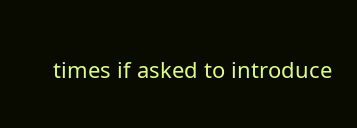times if asked to introduce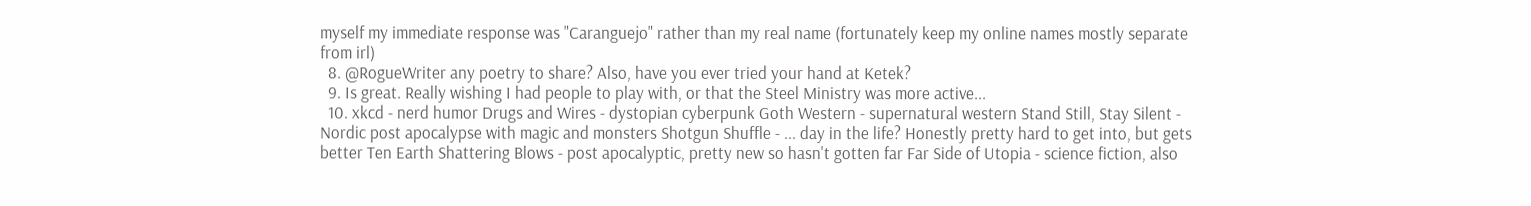myself my immediate response was "Caranguejo" rather than my real name (fortunately keep my online names mostly separate from irl)
  8. @RogueWriter any poetry to share? Also, have you ever tried your hand at Ketek?
  9. Is great. Really wishing I had people to play with, or that the Steel Ministry was more active...
  10. xkcd - nerd humor Drugs and Wires - dystopian cyberpunk Goth Western - supernatural western Stand Still, Stay Silent - Nordic post apocalypse with magic and monsters Shotgun Shuffle - ... day in the life? Honestly pretty hard to get into, but gets better Ten Earth Shattering Blows - post apocalyptic, pretty new so hasn't gotten far Far Side of Utopia - science fiction, also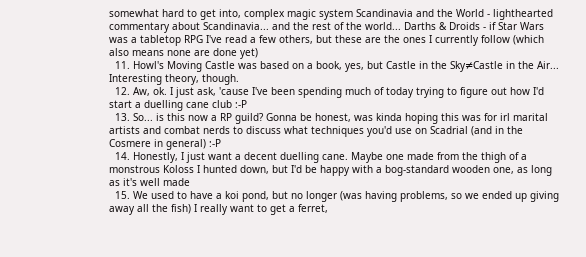somewhat hard to get into, complex magic system Scandinavia and the World - lighthearted commentary about Scandinavia... and the rest of the world... Darths & Droids - if Star Wars was a tabletop RPG I've read a few others, but these are the ones I currently follow (which also means none are done yet)
  11. Howl's Moving Castle was based on a book, yes, but Castle in the Sky≠Castle in the Air... Interesting theory, though.
  12. Aw, ok. I just ask, 'cause I've been spending much of today trying to figure out how I'd start a duelling cane club :-P
  13. So... is this now a RP guild? Gonna be honest, was kinda hoping this was for irl marital artists and combat nerds to discuss what techniques you'd use on Scadrial (and in the Cosmere in general) :-P
  14. Honestly, I just want a decent duelling cane. Maybe one made from the thigh of a monstrous Koloss I hunted down, but I'd be happy with a bog-standard wooden one, as long as it's well made
  15. We used to have a koi pond, but no longer (was having problems, so we ended up giving away all the fish) I really want to get a ferret,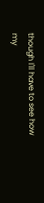though I'll have to see how my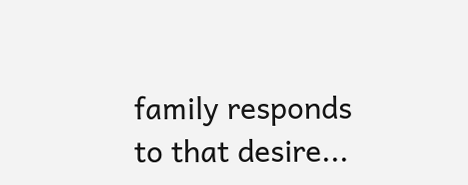family responds to that desire...